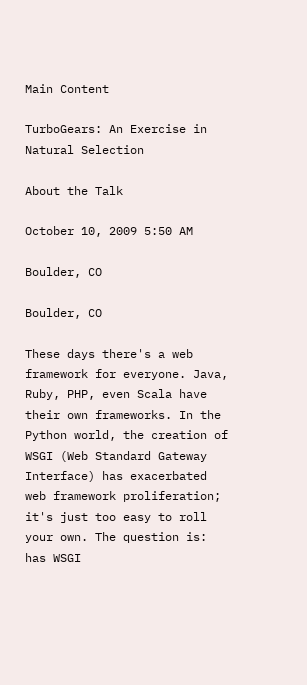Main Content

TurboGears: An Exercise in Natural Selection

About the Talk

October 10, 2009 5:50 AM

Boulder, CO

Boulder, CO

These days there's a web framework for everyone. Java, Ruby, PHP, even Scala have their own frameworks. In the Python world, the creation of WSGI (Web Standard Gateway Interface) has exacerbated web framework proliferation; it's just too easy to roll your own. The question is: has WSGI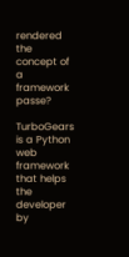rendered the concept of a framework passe?

TurboGears is a Python web framework that helps the developer by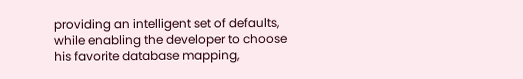providing an intelligent set of defaults, while enabling the developer to choose his favorite database mapping,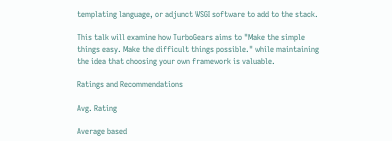templating language, or adjunct WSGI software to add to the stack.

This talk will examine how TurboGears aims to "Make the simple things easy. Make the difficult things possible." while maintaining the idea that choosing your own framework is valuable.

Ratings and Recommendations

Avg. Rating

Average based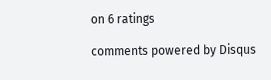on 6 ratings

comments powered by Disqus